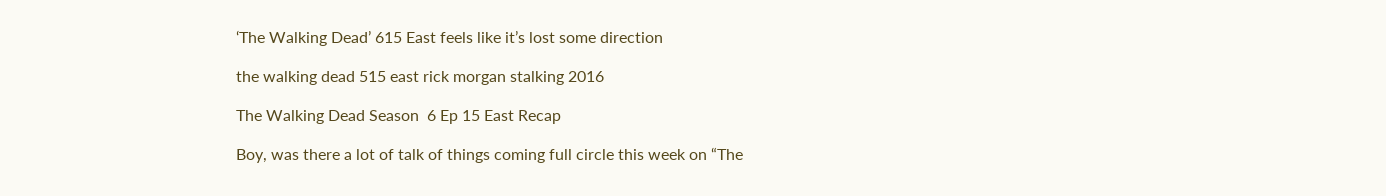‘The Walking Dead’ 615 East feels like it’s lost some direction

the walking dead 515 east rick morgan stalking 2016

The Walking Dead Season  6 Ep 15 East Recap

Boy, was there a lot of talk of things coming full circle this week on “The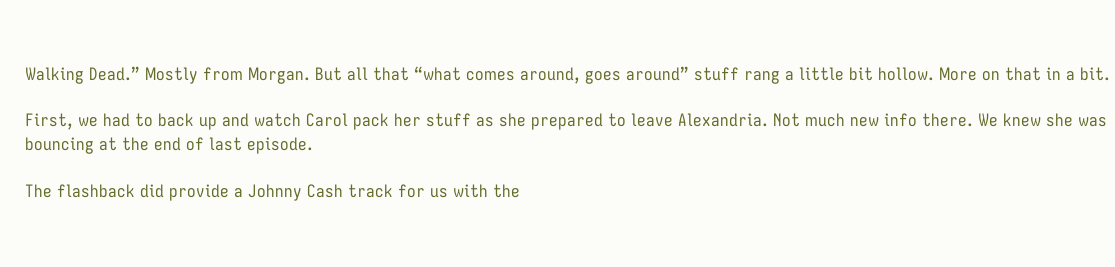Walking Dead.” Mostly from Morgan. But all that “what comes around, goes around” stuff rang a little bit hollow. More on that in a bit.

First, we had to back up and watch Carol pack her stuff as she prepared to leave Alexandria. Not much new info there. We knew she was bouncing at the end of last episode.

The flashback did provide a Johnny Cash track for us with the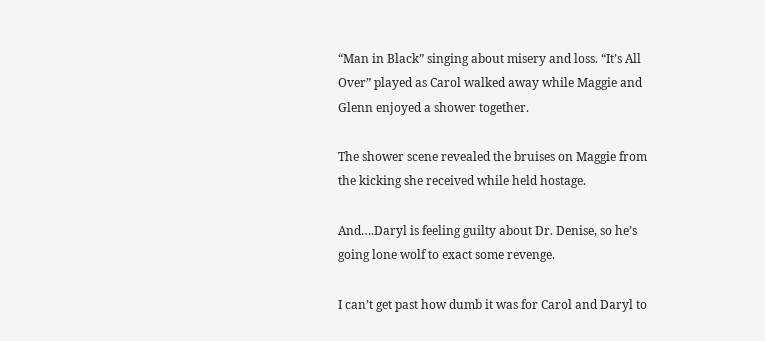“Man in Black” singing about misery and loss. “It’s All Over” played as Carol walked away while Maggie and Glenn enjoyed a shower together.

The shower scene revealed the bruises on Maggie from the kicking she received while held hostage.

And….Daryl is feeling guilty about Dr. Denise, so he’s going lone wolf to exact some revenge.

I can’t get past how dumb it was for Carol and Daryl to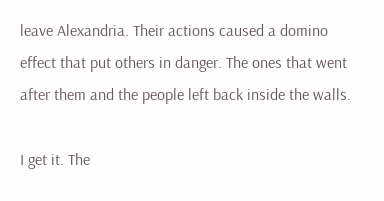leave Alexandria. Their actions caused a domino effect that put others in danger. The ones that went after them and the people left back inside the walls.

I get it. The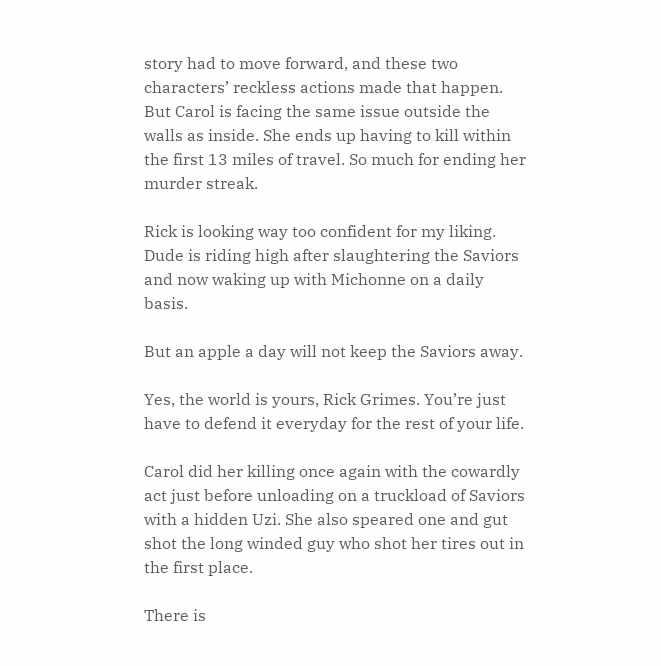story had to move forward, and these two characters’ reckless actions made that happen. But Carol is facing the same issue outside the walls as inside. She ends up having to kill within the first 13 miles of travel. So much for ending her murder streak.

Rick is looking way too confident for my liking. Dude is riding high after slaughtering the Saviors and now waking up with Michonne on a daily basis.

But an apple a day will not keep the Saviors away.

Yes, the world is yours, Rick Grimes. You’re just have to defend it everyday for the rest of your life.

Carol did her killing once again with the cowardly act just before unloading on a truckload of Saviors with a hidden Uzi. She also speared one and gut shot the long winded guy who shot her tires out in the first place.

There is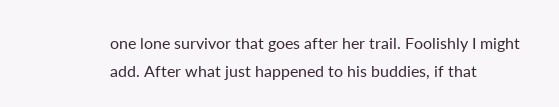one lone survivor that goes after her trail. Foolishly I might add. After what just happened to his buddies, if that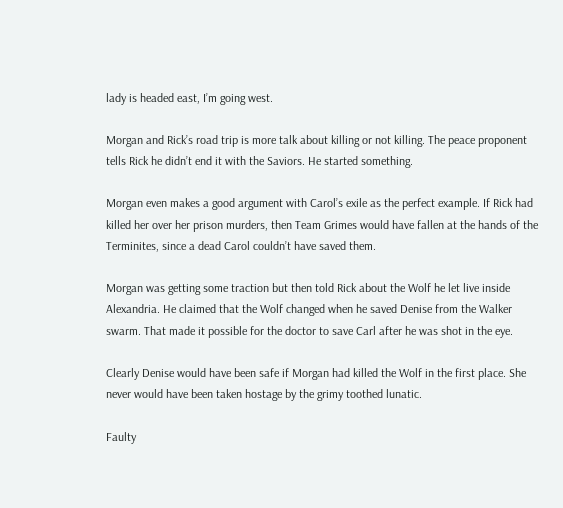lady is headed east, I’m going west.

Morgan and Rick’s road trip is more talk about killing or not killing. The peace proponent tells Rick he didn’t end it with the Saviors. He started something.

Morgan even makes a good argument with Carol’s exile as the perfect example. If Rick had killed her over her prison murders, then Team Grimes would have fallen at the hands of the Terminites, since a dead Carol couldn’t have saved them.

Morgan was getting some traction but then told Rick about the Wolf he let live inside Alexandria. He claimed that the Wolf changed when he saved Denise from the Walker swarm. That made it possible for the doctor to save Carl after he was shot in the eye.

Clearly Denise would have been safe if Morgan had killed the Wolf in the first place. She never would have been taken hostage by the grimy toothed lunatic.

Faulty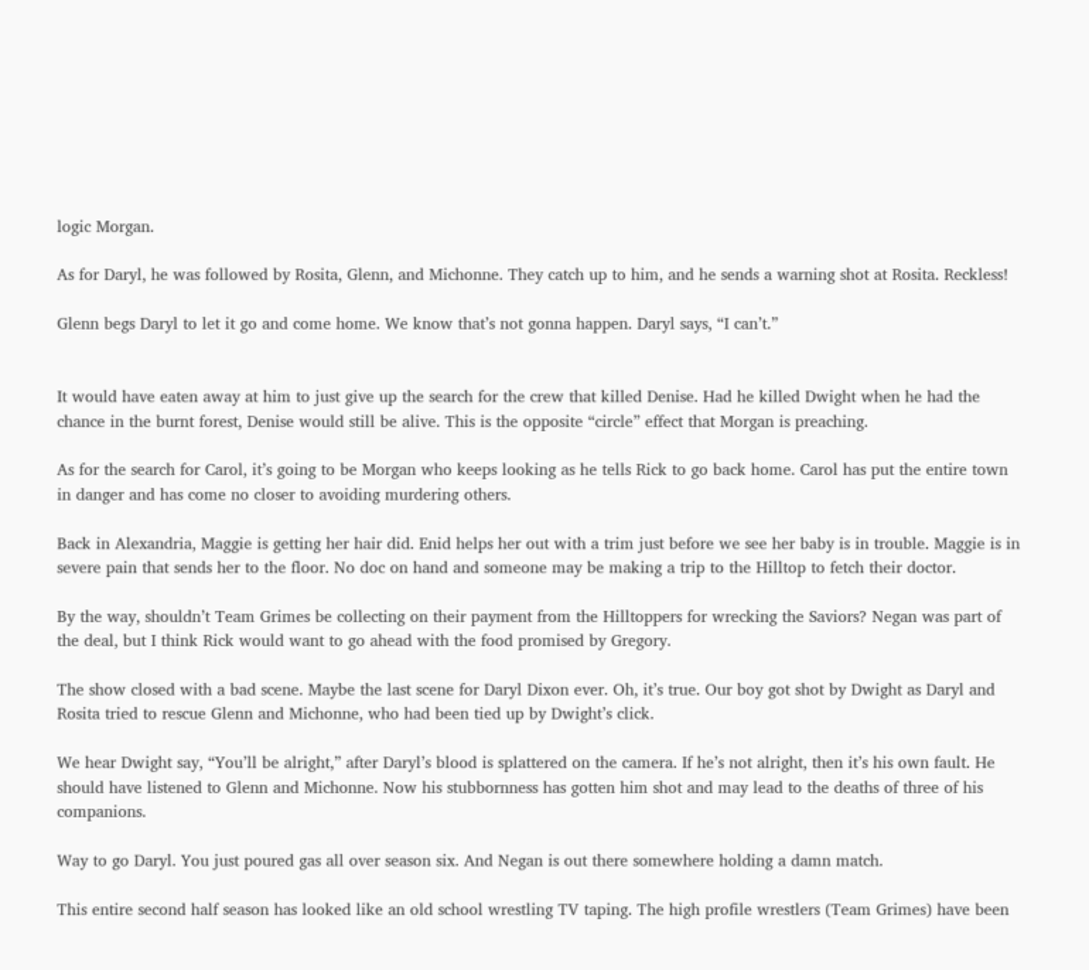logic Morgan.

As for Daryl, he was followed by Rosita, Glenn, and Michonne. They catch up to him, and he sends a warning shot at Rosita. Reckless!

Glenn begs Daryl to let it go and come home. We know that’s not gonna happen. Daryl says, “I can’t.”


It would have eaten away at him to just give up the search for the crew that killed Denise. Had he killed Dwight when he had the chance in the burnt forest, Denise would still be alive. This is the opposite “circle” effect that Morgan is preaching.

As for the search for Carol, it’s going to be Morgan who keeps looking as he tells Rick to go back home. Carol has put the entire town in danger and has come no closer to avoiding murdering others.

Back in Alexandria, Maggie is getting her hair did. Enid helps her out with a trim just before we see her baby is in trouble. Maggie is in severe pain that sends her to the floor. No doc on hand and someone may be making a trip to the Hilltop to fetch their doctor.

By the way, shouldn’t Team Grimes be collecting on their payment from the Hilltoppers for wrecking the Saviors? Negan was part of the deal, but I think Rick would want to go ahead with the food promised by Gregory.

The show closed with a bad scene. Maybe the last scene for Daryl Dixon ever. Oh, it’s true. Our boy got shot by Dwight as Daryl and Rosita tried to rescue Glenn and Michonne, who had been tied up by Dwight’s click.

We hear Dwight say, “You’ll be alright,” after Daryl’s blood is splattered on the camera. If he’s not alright, then it’s his own fault. He should have listened to Glenn and Michonne. Now his stubbornness has gotten him shot and may lead to the deaths of three of his companions.

Way to go Daryl. You just poured gas all over season six. And Negan is out there somewhere holding a damn match.

This entire second half season has looked like an old school wrestling TV taping. The high profile wrestlers (Team Grimes) have been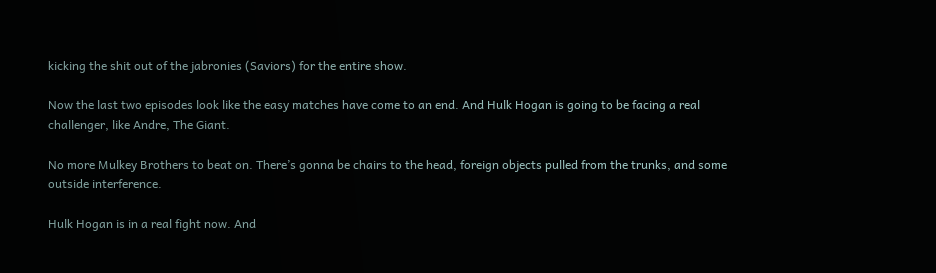kicking the shit out of the jabronies (Saviors) for the entire show.

Now the last two episodes look like the easy matches have come to an end. And Hulk Hogan is going to be facing a real challenger, like Andre, The Giant.

No more Mulkey Brothers to beat on. There’s gonna be chairs to the head, foreign objects pulled from the trunks, and some outside interference.

Hulk Hogan is in a real fight now. And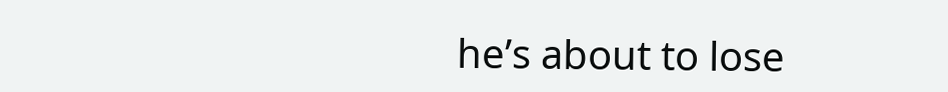he’s about to lose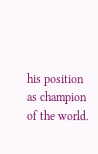his position as champion of the world.